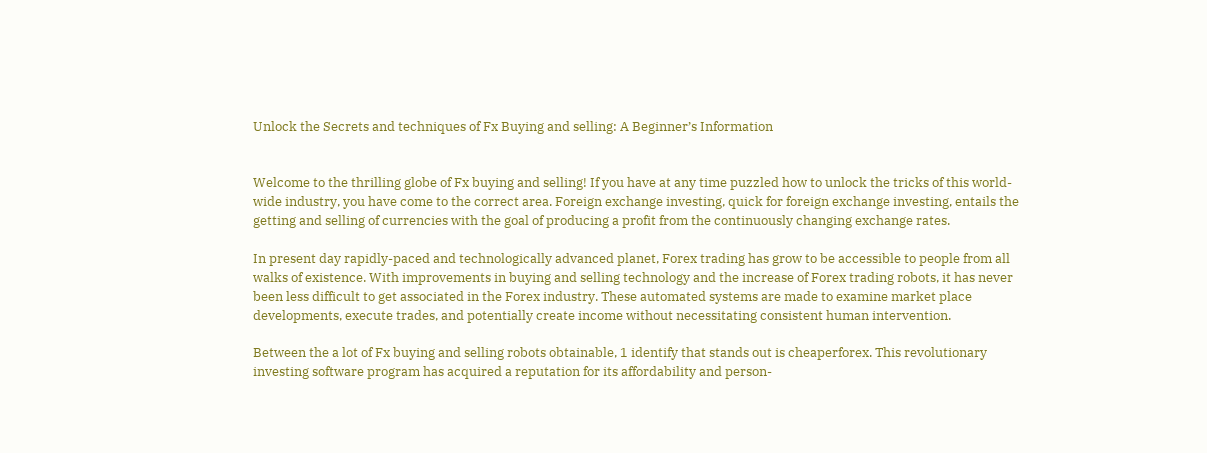Unlock the Secrets and techniques of Fx Buying and selling: A Beginner’s Information


Welcome to the thrilling globe of Fx buying and selling! If you have at any time puzzled how to unlock the tricks of this world-wide industry, you have come to the correct area. Foreign exchange investing, quick for foreign exchange investing, entails the getting and selling of currencies with the goal of producing a profit from the continuously changing exchange rates.

In present day rapidly-paced and technologically advanced planet, Forex trading has grow to be accessible to people from all walks of existence. With improvements in buying and selling technology and the increase of Forex trading robots, it has never been less difficult to get associated in the Forex industry. These automated systems are made to examine market place developments, execute trades, and potentially create income without necessitating consistent human intervention.

Between the a lot of Fx buying and selling robots obtainable, 1 identify that stands out is cheaperforex. This revolutionary investing software program has acquired a reputation for its affordability and person-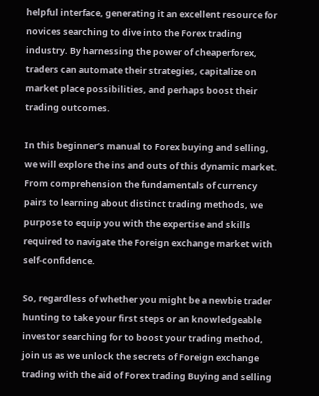helpful interface, generating it an excellent resource for novices searching to dive into the Forex trading industry. By harnessing the power of cheaperforex, traders can automate their strategies, capitalize on market place possibilities, and perhaps boost their trading outcomes.

In this beginner’s manual to Forex buying and selling, we will explore the ins and outs of this dynamic market. From comprehension the fundamentals of currency pairs to learning about distinct trading methods, we purpose to equip you with the expertise and skills required to navigate the Foreign exchange market with self-confidence.

So, regardless of whether you might be a newbie trader hunting to take your first steps or an knowledgeable investor searching for to boost your trading method, join us as we unlock the secrets of Foreign exchange trading with the aid of Forex trading Buying and selling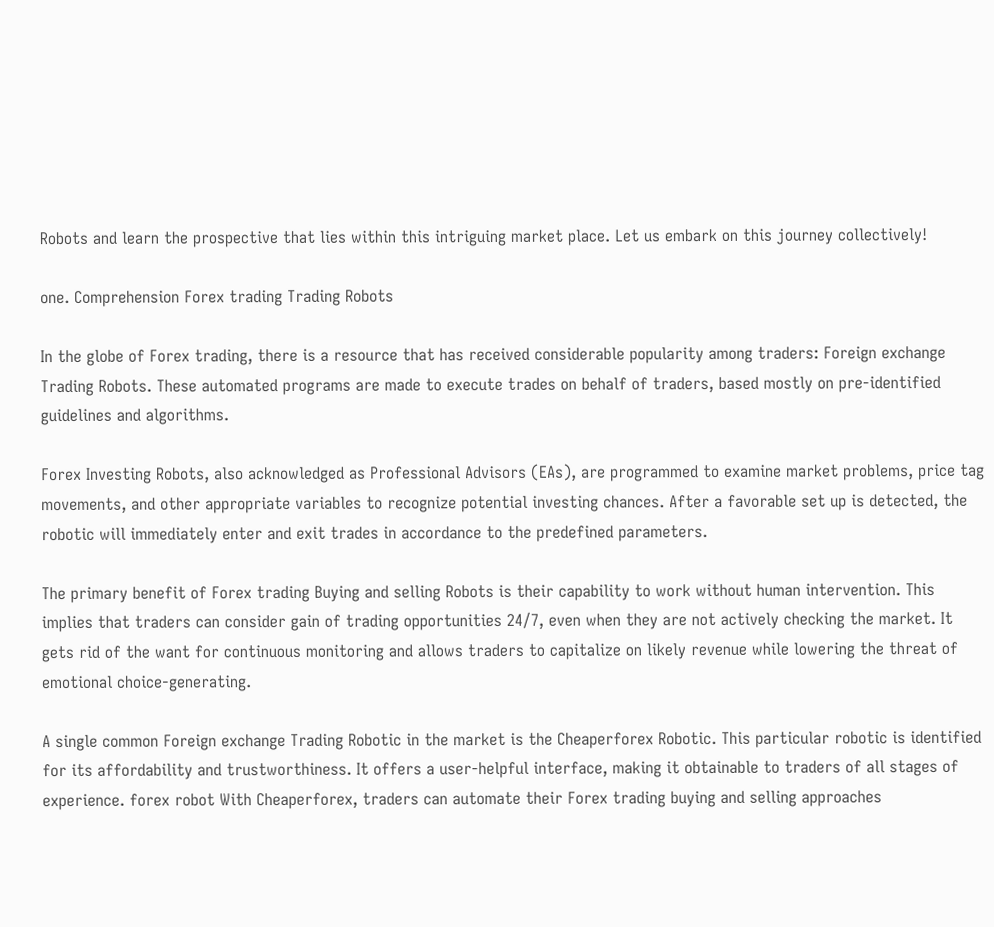Robots and learn the prospective that lies within this intriguing market place. Let us embark on this journey collectively!

one. Comprehension Forex trading Trading Robots

In the globe of Forex trading, there is a resource that has received considerable popularity among traders: Foreign exchange Trading Robots. These automated programs are made to execute trades on behalf of traders, based mostly on pre-identified guidelines and algorithms.

Forex Investing Robots, also acknowledged as Professional Advisors (EAs), are programmed to examine market problems, price tag movements, and other appropriate variables to recognize potential investing chances. After a favorable set up is detected, the robotic will immediately enter and exit trades in accordance to the predefined parameters.

The primary benefit of Forex trading Buying and selling Robots is their capability to work without human intervention. This implies that traders can consider gain of trading opportunities 24/7, even when they are not actively checking the market. It gets rid of the want for continuous monitoring and allows traders to capitalize on likely revenue while lowering the threat of emotional choice-generating.

A single common Foreign exchange Trading Robotic in the market is the Cheaperforex Robotic. This particular robotic is identified for its affordability and trustworthiness. It offers a user-helpful interface, making it obtainable to traders of all stages of experience. forex robot With Cheaperforex, traders can automate their Forex trading buying and selling approaches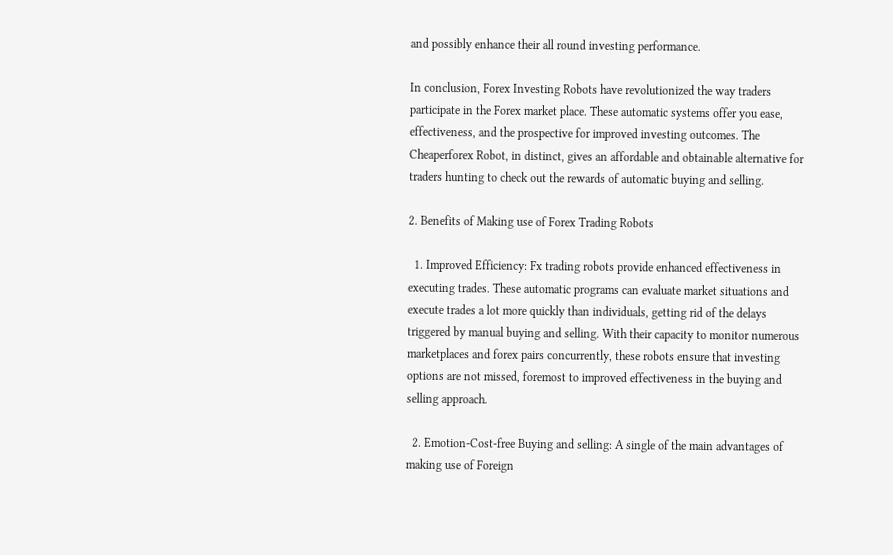and possibly enhance their all round investing performance.

In conclusion, Forex Investing Robots have revolutionized the way traders participate in the Forex market place. These automatic systems offer you ease, effectiveness, and the prospective for improved investing outcomes. The Cheaperforex Robot, in distinct, gives an affordable and obtainable alternative for traders hunting to check out the rewards of automatic buying and selling.

2. Benefits of Making use of Forex Trading Robots

  1. Improved Efficiency: Fx trading robots provide enhanced effectiveness in executing trades. These automatic programs can evaluate market situations and execute trades a lot more quickly than individuals, getting rid of the delays triggered by manual buying and selling. With their capacity to monitor numerous marketplaces and forex pairs concurrently, these robots ensure that investing options are not missed, foremost to improved effectiveness in the buying and selling approach.

  2. Emotion-Cost-free Buying and selling: A single of the main advantages of making use of Foreign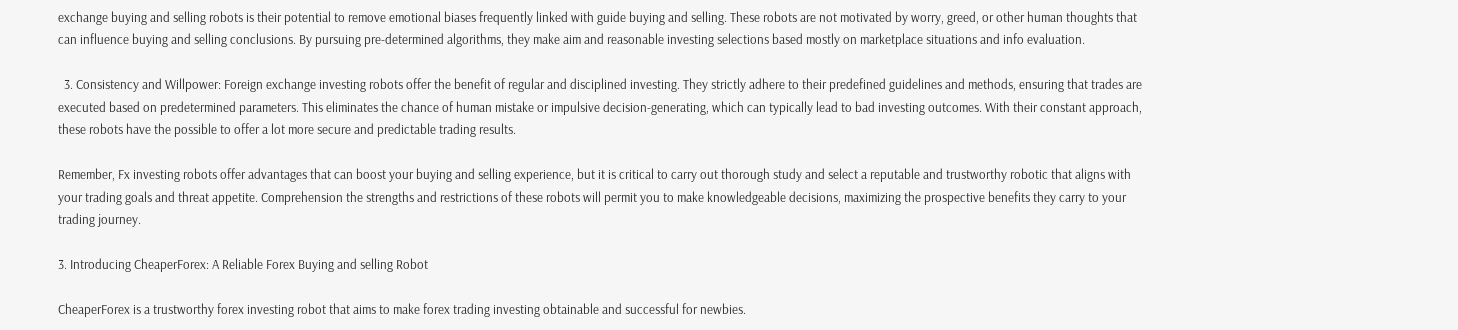exchange buying and selling robots is their potential to remove emotional biases frequently linked with guide buying and selling. These robots are not motivated by worry, greed, or other human thoughts that can influence buying and selling conclusions. By pursuing pre-determined algorithms, they make aim and reasonable investing selections based mostly on marketplace situations and info evaluation.

  3. Consistency and Willpower: Foreign exchange investing robots offer the benefit of regular and disciplined investing. They strictly adhere to their predefined guidelines and methods, ensuring that trades are executed based on predetermined parameters. This eliminates the chance of human mistake or impulsive decision-generating, which can typically lead to bad investing outcomes. With their constant approach, these robots have the possible to offer a lot more secure and predictable trading results.

Remember, Fx investing robots offer advantages that can boost your buying and selling experience, but it is critical to carry out thorough study and select a reputable and trustworthy robotic that aligns with your trading goals and threat appetite. Comprehension the strengths and restrictions of these robots will permit you to make knowledgeable decisions, maximizing the prospective benefits they carry to your trading journey.

3. Introducing CheaperForex: A Reliable Forex Buying and selling Robot

CheaperForex is a trustworthy forex investing robot that aims to make forex trading investing obtainable and successful for newbies.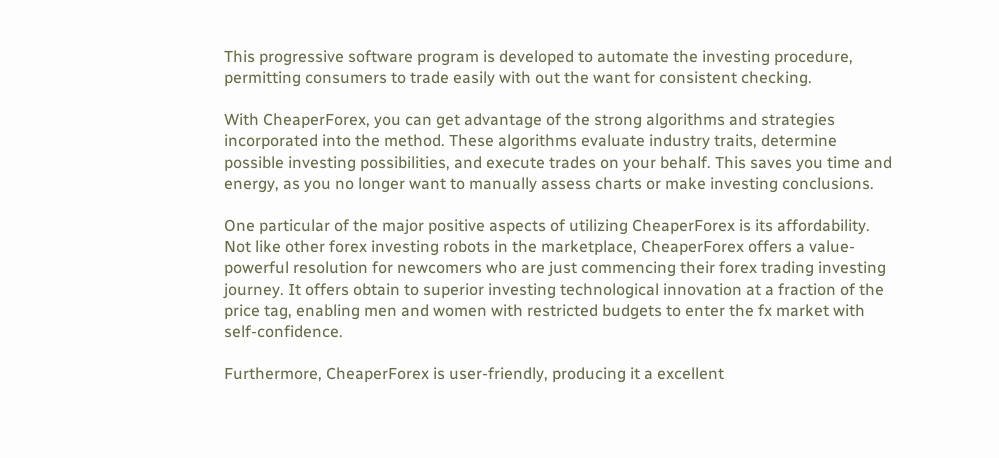This progressive software program is developed to automate the investing procedure, permitting consumers to trade easily with out the want for consistent checking.

With CheaperForex, you can get advantage of the strong algorithms and strategies incorporated into the method. These algorithms evaluate industry traits, determine possible investing possibilities, and execute trades on your behalf. This saves you time and energy, as you no longer want to manually assess charts or make investing conclusions.

One particular of the major positive aspects of utilizing CheaperForex is its affordability. Not like other forex investing robots in the marketplace, CheaperForex offers a value-powerful resolution for newcomers who are just commencing their forex trading investing journey. It offers obtain to superior investing technological innovation at a fraction of the price tag, enabling men and women with restricted budgets to enter the fx market with self-confidence.

Furthermore, CheaperForex is user-friendly, producing it a excellent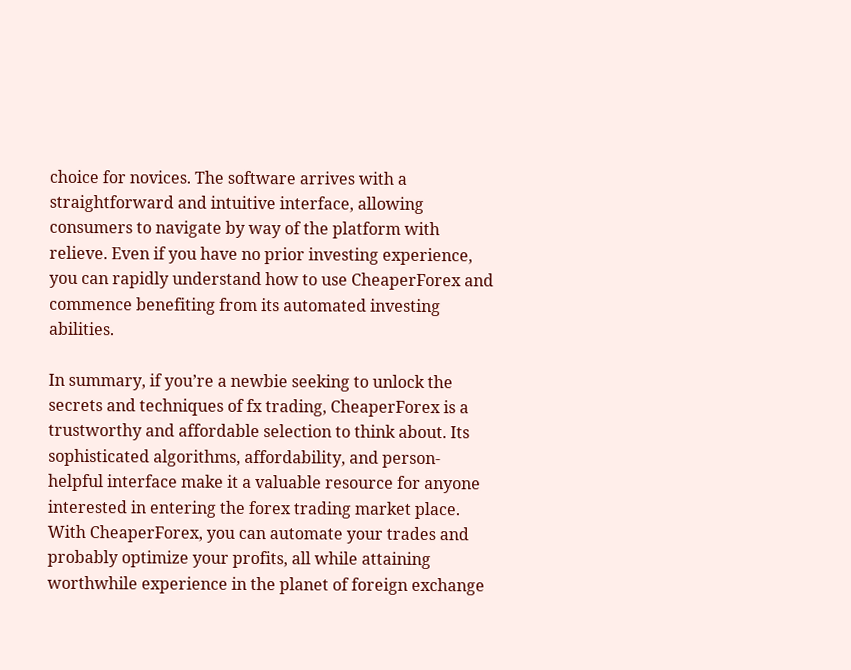choice for novices. The software arrives with a straightforward and intuitive interface, allowing consumers to navigate by way of the platform with relieve. Even if you have no prior investing experience, you can rapidly understand how to use CheaperForex and commence benefiting from its automated investing abilities.

In summary, if you’re a newbie seeking to unlock the secrets and techniques of fx trading, CheaperForex is a trustworthy and affordable selection to think about. Its sophisticated algorithms, affordability, and person-helpful interface make it a valuable resource for anyone interested in entering the forex trading market place. With CheaperForex, you can automate your trades and probably optimize your profits, all while attaining worthwhile experience in the planet of foreign exchange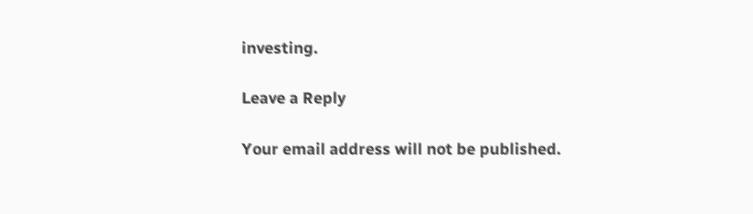investing.

Leave a Reply

Your email address will not be published.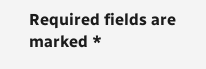Required fields are marked *